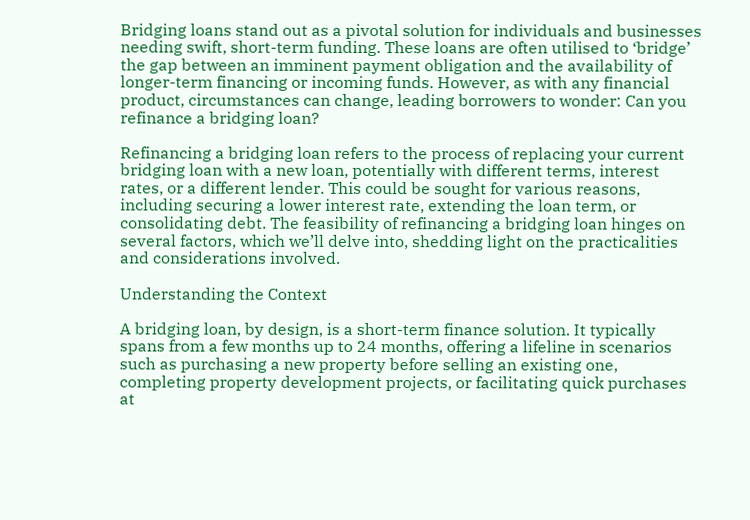Bridging loans stand out as a pivotal solution for individuals and businesses needing swift, short-term funding. These loans are often utilised to ‘bridge’ the gap between an imminent payment obligation and the availability of longer-term financing or incoming funds. However, as with any financial product, circumstances can change, leading borrowers to wonder: Can you refinance a bridging loan?

Refinancing a bridging loan refers to the process of replacing your current bridging loan with a new loan, potentially with different terms, interest rates, or a different lender. This could be sought for various reasons, including securing a lower interest rate, extending the loan term, or consolidating debt. The feasibility of refinancing a bridging loan hinges on several factors, which we’ll delve into, shedding light on the practicalities and considerations involved.

Understanding the Context

A bridging loan, by design, is a short-term finance solution. It typically spans from a few months up to 24 months, offering a lifeline in scenarios such as purchasing a new property before selling an existing one, completing property development projects, or facilitating quick purchases at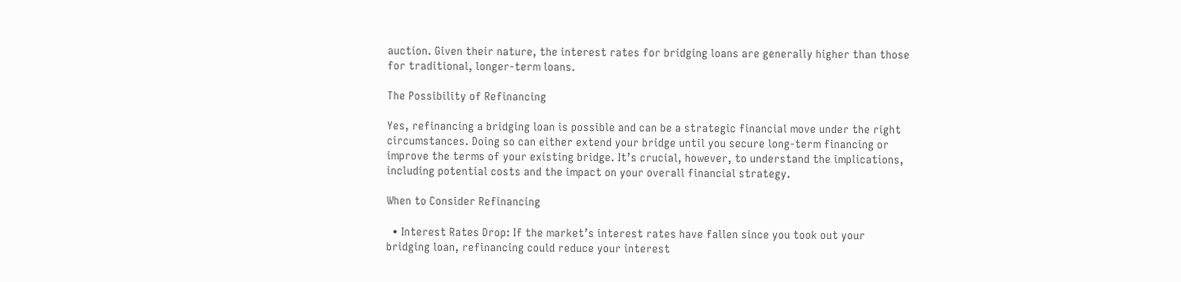auction. Given their nature, the interest rates for bridging loans are generally higher than those for traditional, longer-term loans.

The Possibility of Refinancing

Yes, refinancing a bridging loan is possible and can be a strategic financial move under the right circumstances. Doing so can either extend your bridge until you secure long-term financing or improve the terms of your existing bridge. It’s crucial, however, to understand the implications, including potential costs and the impact on your overall financial strategy.

When to Consider Refinancing

  • Interest Rates Drop: If the market’s interest rates have fallen since you took out your bridging loan, refinancing could reduce your interest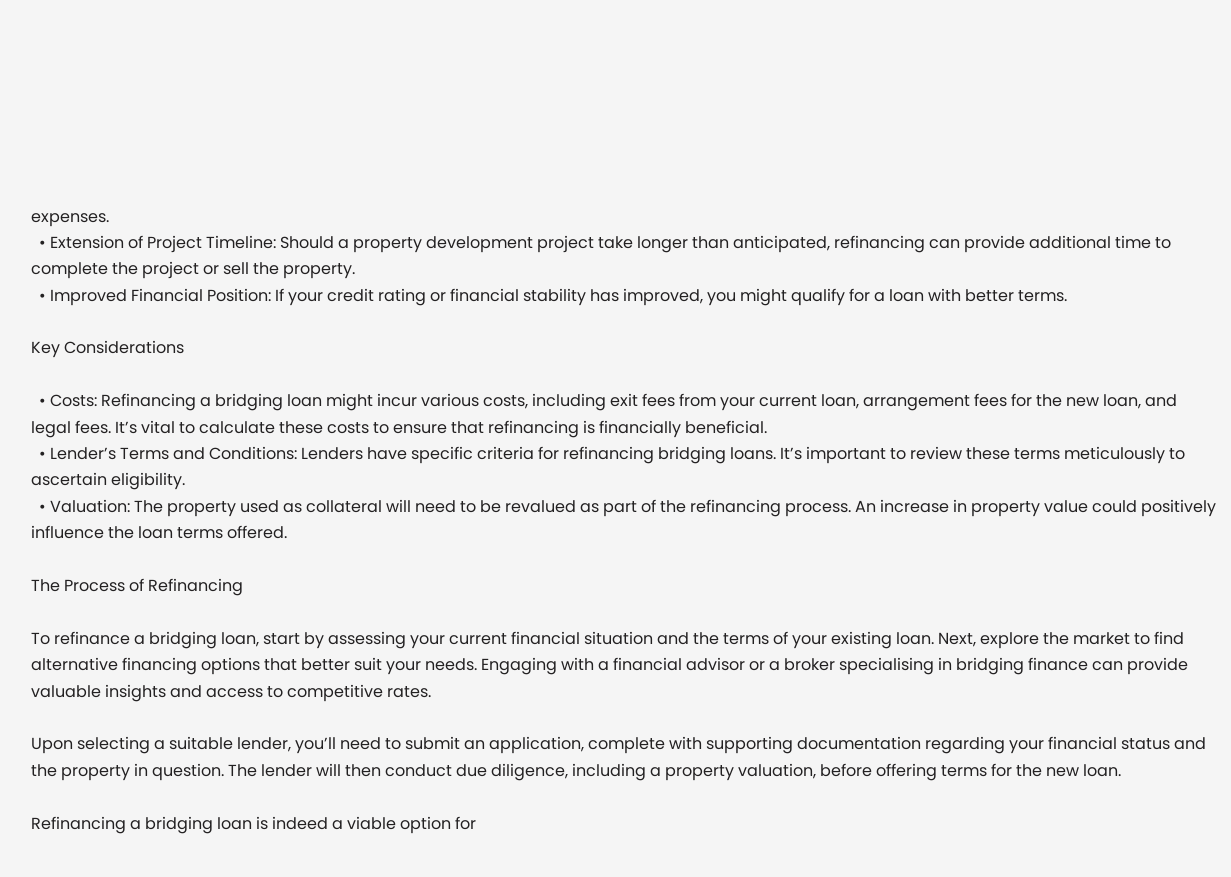expenses.
  • Extension of Project Timeline: Should a property development project take longer than anticipated, refinancing can provide additional time to complete the project or sell the property.
  • Improved Financial Position: If your credit rating or financial stability has improved, you might qualify for a loan with better terms.

Key Considerations

  • Costs: Refinancing a bridging loan might incur various costs, including exit fees from your current loan, arrangement fees for the new loan, and legal fees. It’s vital to calculate these costs to ensure that refinancing is financially beneficial.
  • Lender’s Terms and Conditions: Lenders have specific criteria for refinancing bridging loans. It’s important to review these terms meticulously to ascertain eligibility.
  • Valuation: The property used as collateral will need to be revalued as part of the refinancing process. An increase in property value could positively influence the loan terms offered.

The Process of Refinancing

To refinance a bridging loan, start by assessing your current financial situation and the terms of your existing loan. Next, explore the market to find alternative financing options that better suit your needs. Engaging with a financial advisor or a broker specialising in bridging finance can provide valuable insights and access to competitive rates.

Upon selecting a suitable lender, you’ll need to submit an application, complete with supporting documentation regarding your financial status and the property in question. The lender will then conduct due diligence, including a property valuation, before offering terms for the new loan.

Refinancing a bridging loan is indeed a viable option for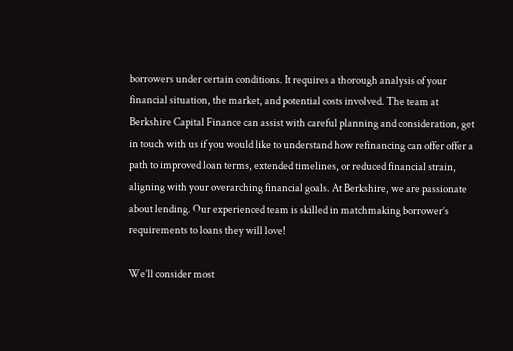borrowers under certain conditions. It requires a thorough analysis of your financial situation, the market, and potential costs involved. The team at Berkshire Capital Finance can assist with careful planning and consideration, get in touch with us if you would like to understand how refinancing can offer offer a path to improved loan terms, extended timelines, or reduced financial strain, aligning with your overarching financial goals. At Berkshire, we are passionate about lending. Our experienced team is skilled in matchmaking borrower’s requirements to loans they will love!

We’ll consider most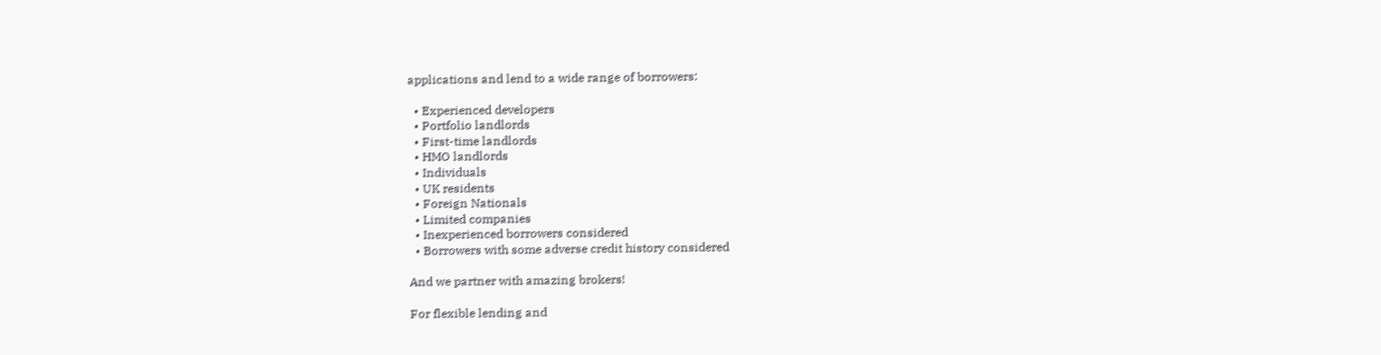applications and lend to a wide range of borrowers:

  • Experienced developers
  • Portfolio landlords
  • First-time landlords
  • HMO landlords
  • Individuals
  • UK residents
  • Foreign Nationals
  • Limited companies
  • Inexperienced borrowers considered
  • Borrowers with some adverse credit history considered

And we partner with amazing brokers!

For flexible lending and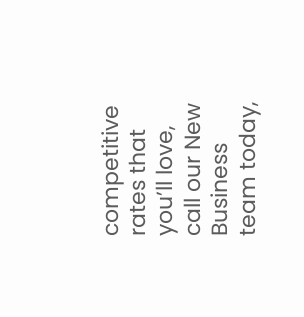competitive rates that you’ll love, call our New Business team today,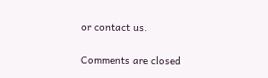or contact us.


Comments are closed